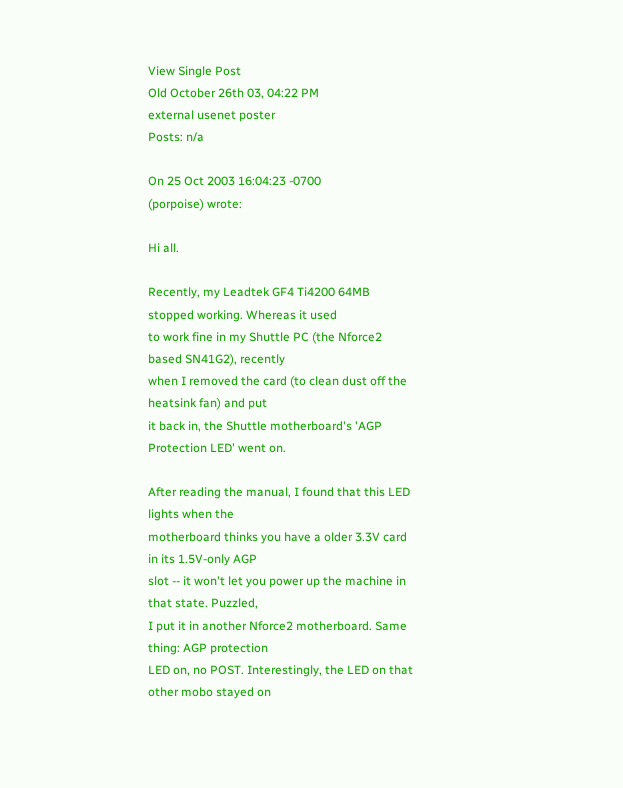View Single Post
Old October 26th 03, 04:22 PM
external usenet poster
Posts: n/a

On 25 Oct 2003 16:04:23 -0700
(porpoise) wrote:

Hi all.

Recently, my Leadtek GF4 Ti4200 64MB stopped working. Whereas it used
to work fine in my Shuttle PC (the Nforce2 based SN41G2), recently
when I removed the card (to clean dust off the heatsink fan) and put
it back in, the Shuttle motherboard's 'AGP Protection LED' went on.

After reading the manual, I found that this LED lights when the
motherboard thinks you have a older 3.3V card in its 1.5V-only AGP
slot -- it won't let you power up the machine in that state. Puzzled,
I put it in another Nforce2 motherboard. Same thing: AGP protection
LED on, no POST. Interestingly, the LED on that other mobo stayed on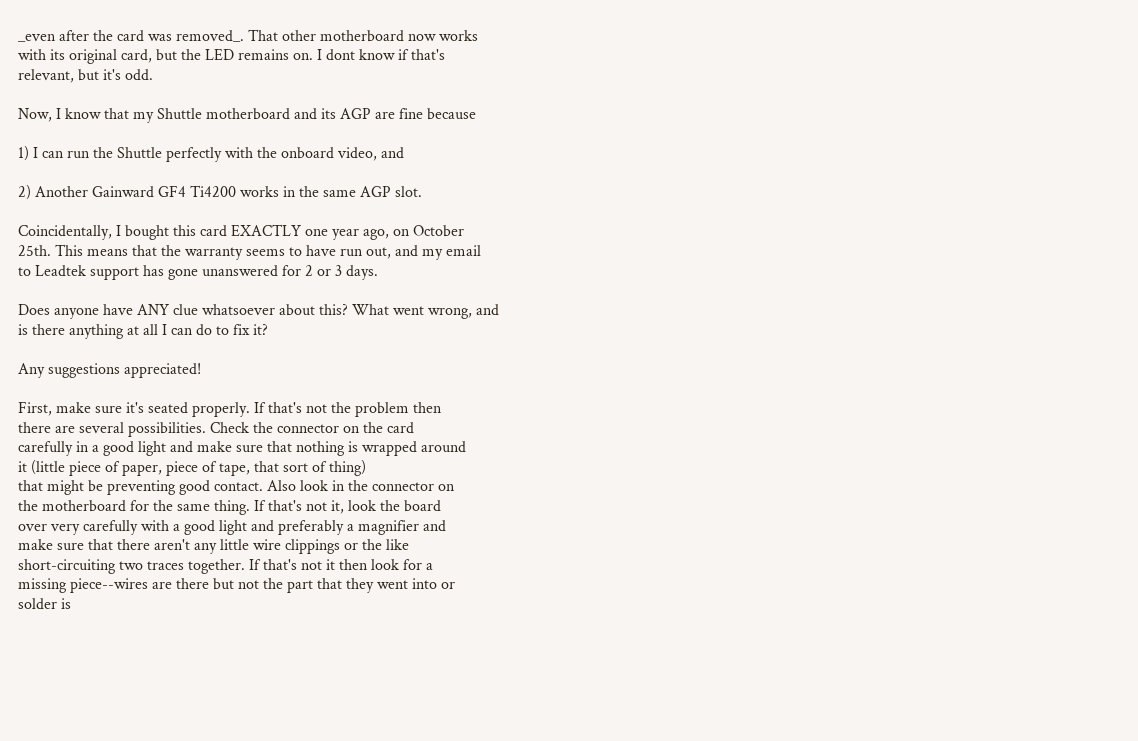_even after the card was removed_. That other motherboard now works
with its original card, but the LED remains on. I dont know if that's
relevant, but it's odd.

Now, I know that my Shuttle motherboard and its AGP are fine because

1) I can run the Shuttle perfectly with the onboard video, and

2) Another Gainward GF4 Ti4200 works in the same AGP slot.

Coincidentally, I bought this card EXACTLY one year ago, on October
25th. This means that the warranty seems to have run out, and my email
to Leadtek support has gone unanswered for 2 or 3 days.

Does anyone have ANY clue whatsoever about this? What went wrong, and
is there anything at all I can do to fix it?

Any suggestions appreciated!

First, make sure it's seated properly. If that's not the problem then
there are several possibilities. Check the connector on the card
carefully in a good light and make sure that nothing is wrapped around
it (little piece of paper, piece of tape, that sort of thing)
that might be preventing good contact. Also look in the connector on
the motherboard for the same thing. If that's not it, look the board
over very carefully with a good light and preferably a magnifier and
make sure that there aren't any little wire clippings or the like
short-circuiting two traces together. If that's not it then look for a
missing piece--wires are there but not the part that they went into or
solder is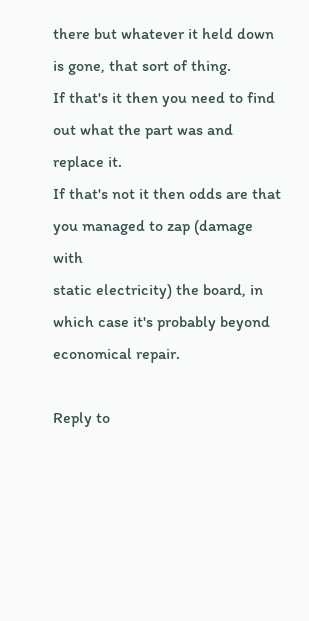there but whatever it held down is gone, that sort of thing.
If that's it then you need to find out what the part was and replace it.
If that's not it then odds are that you managed to zap (damage with
static electricity) the board, in which case it's probably beyond
economical repair.

Reply to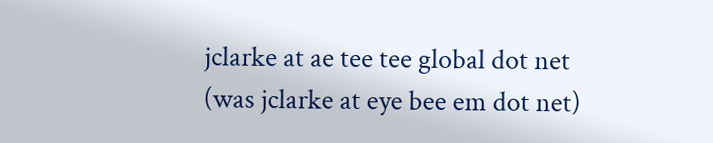jclarke at ae tee tee global dot net
(was jclarke at eye bee em dot net)